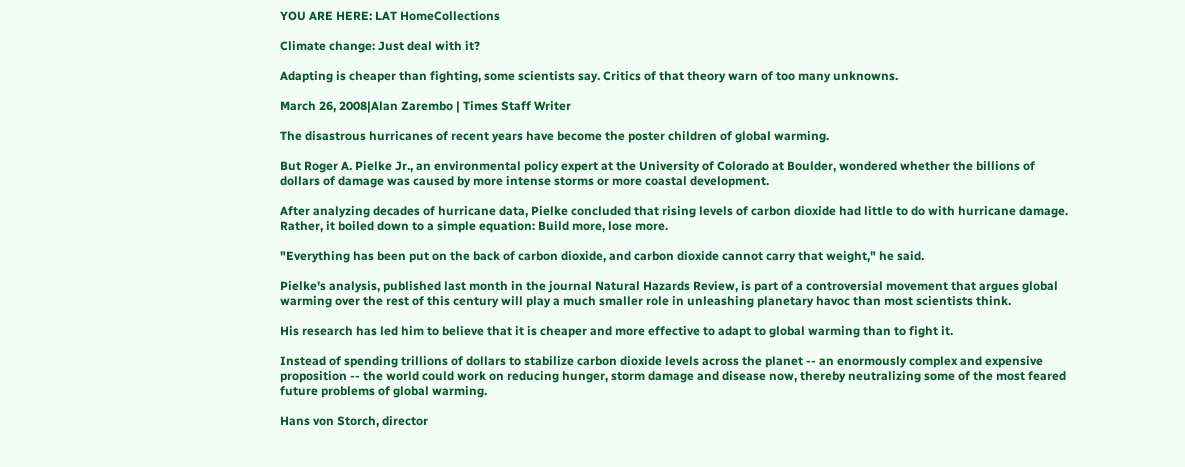YOU ARE HERE: LAT HomeCollections

Climate change: Just deal with it?

Adapting is cheaper than fighting, some scientists say. Critics of that theory warn of too many unknowns.

March 26, 2008|Alan Zarembo | Times Staff Writer

The disastrous hurricanes of recent years have become the poster children of global warming.

But Roger A. Pielke Jr., an environmental policy expert at the University of Colorado at Boulder, wondered whether the billions of dollars of damage was caused by more intense storms or more coastal development.

After analyzing decades of hurricane data, Pielke concluded that rising levels of carbon dioxide had little to do with hurricane damage. Rather, it boiled down to a simple equation: Build more, lose more.

"Everything has been put on the back of carbon dioxide, and carbon dioxide cannot carry that weight," he said.

Pielke's analysis, published last month in the journal Natural Hazards Review, is part of a controversial movement that argues global warming over the rest of this century will play a much smaller role in unleashing planetary havoc than most scientists think.

His research has led him to believe that it is cheaper and more effective to adapt to global warming than to fight it.

Instead of spending trillions of dollars to stabilize carbon dioxide levels across the planet -- an enormously complex and expensive proposition -- the world could work on reducing hunger, storm damage and disease now, thereby neutralizing some of the most feared future problems of global warming.

Hans von Storch, director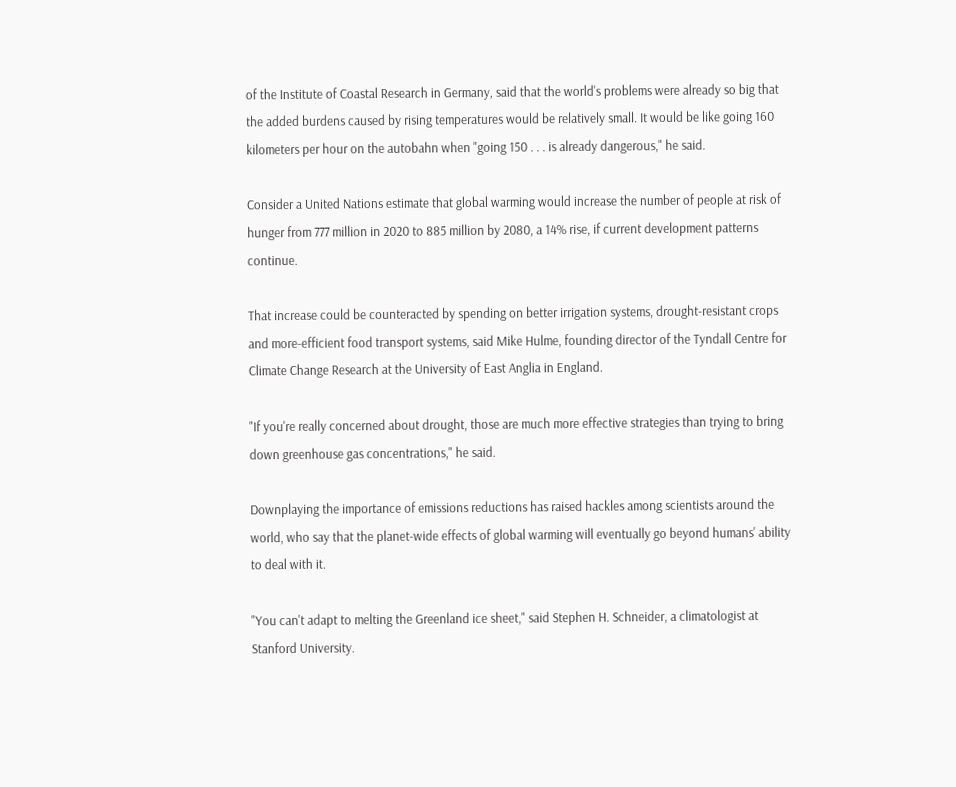of the Institute of Coastal Research in Germany, said that the world's problems were already so big that the added burdens caused by rising temperatures would be relatively small. It would be like going 160 kilometers per hour on the autobahn when "going 150 . . . is already dangerous," he said.

Consider a United Nations estimate that global warming would increase the number of people at risk of hunger from 777 million in 2020 to 885 million by 2080, a 14% rise, if current development patterns continue.

That increase could be counteracted by spending on better irrigation systems, drought-resistant crops and more-efficient food transport systems, said Mike Hulme, founding director of the Tyndall Centre for Climate Change Research at the University of East Anglia in England.

"If you're really concerned about drought, those are much more effective strategies than trying to bring down greenhouse gas concentrations," he said.

Downplaying the importance of emissions reductions has raised hackles among scientists around the world, who say that the planet-wide effects of global warming will eventually go beyond humans' ability to deal with it.

"You can't adapt to melting the Greenland ice sheet," said Stephen H. Schneider, a climatologist at Stanford University.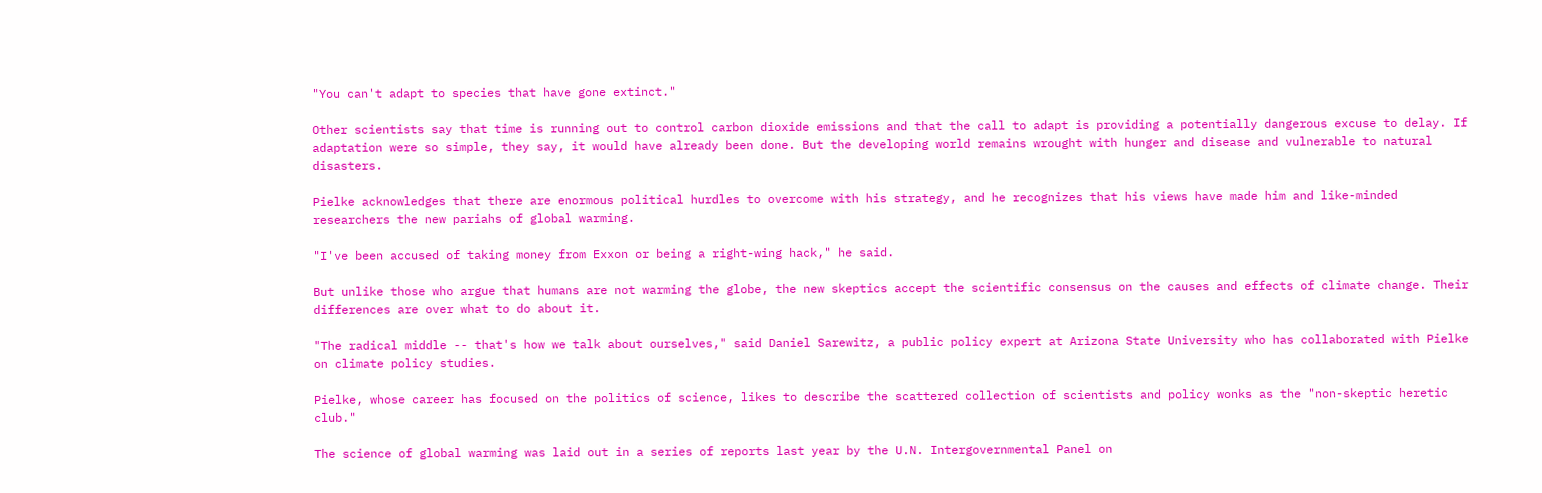"You can't adapt to species that have gone extinct."

Other scientists say that time is running out to control carbon dioxide emissions and that the call to adapt is providing a potentially dangerous excuse to delay. If adaptation were so simple, they say, it would have already been done. But the developing world remains wrought with hunger and disease and vulnerable to natural disasters.

Pielke acknowledges that there are enormous political hurdles to overcome with his strategy, and he recognizes that his views have made him and like-minded researchers the new pariahs of global warming.

"I've been accused of taking money from Exxon or being a right-wing hack," he said.

But unlike those who argue that humans are not warming the globe, the new skeptics accept the scientific consensus on the causes and effects of climate change. Their differences are over what to do about it.

"The radical middle -- that's how we talk about ourselves," said Daniel Sarewitz, a public policy expert at Arizona State University who has collaborated with Pielke on climate policy studies.

Pielke, whose career has focused on the politics of science, likes to describe the scattered collection of scientists and policy wonks as the "non-skeptic heretic club."

The science of global warming was laid out in a series of reports last year by the U.N. Intergovernmental Panel on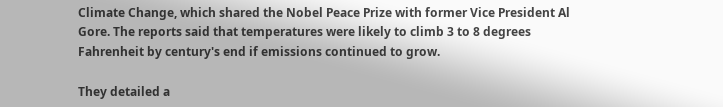Climate Change, which shared the Nobel Peace Prize with former Vice President Al Gore. The reports said that temperatures were likely to climb 3 to 8 degrees Fahrenheit by century's end if emissions continued to grow.

They detailed a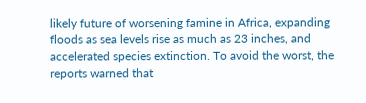likely future of worsening famine in Africa, expanding floods as sea levels rise as much as 23 inches, and accelerated species extinction. To avoid the worst, the reports warned that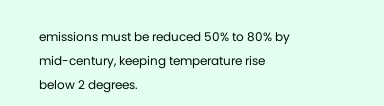emissions must be reduced 50% to 80% by mid-century, keeping temperature rise below 2 degrees.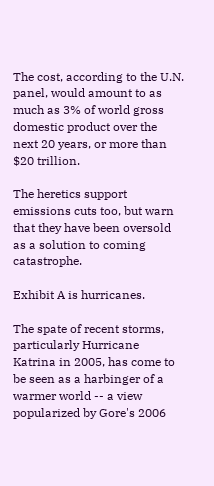The cost, according to the U.N. panel, would amount to as much as 3% of world gross domestic product over the next 20 years, or more than $20 trillion.

The heretics support emissions cuts too, but warn that they have been oversold as a solution to coming catastrophe.

Exhibit A is hurricanes.

The spate of recent storms, particularly Hurricane Katrina in 2005, has come to be seen as a harbinger of a warmer world -- a view popularized by Gore's 2006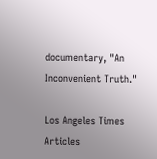documentary, "An Inconvenient Truth."

Los Angeles Times Articles